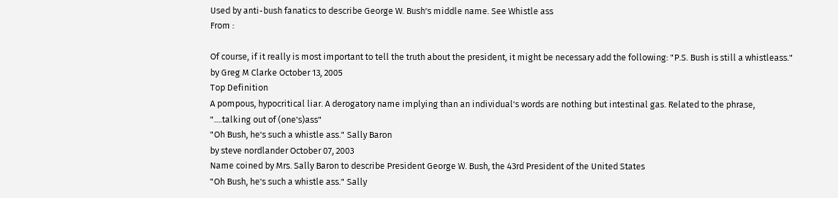Used by anti-bush fanatics to describe George W. Bush's middle name. See Whistle ass
From :

Of course, if it really is most important to tell the truth about the president, it might be necessary add the following: "P.S. Bush is still a whistleass."
by Greg M Clarke October 13, 2005
Top Definition
A pompous, hypocritical liar. A derogatory name implying than an individual's words are nothing but intestinal gas. Related to the phrase, "....talking out of (one's)ass"
"Oh Bush, he's such a whistle ass." Sally Baron
by steve nordlander October 07, 2003
Name coined by Mrs. Sally Baron to describe President George W. Bush, the 43rd President of the United States
"Oh Bush, he's such a whistle ass." Sally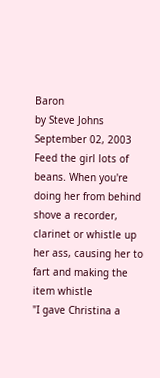Baron
by Steve Johns September 02, 2003
Feed the girl lots of beans. When you're doing her from behind shove a recorder, clarinet or whistle up her ass, causing her to fart and making the item whistle
"I gave Christina a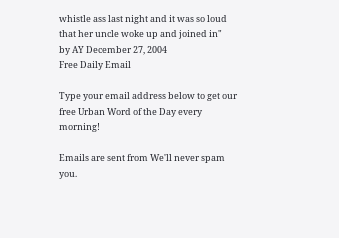whistle ass last night and it was so loud that her uncle woke up and joined in"
by AY December 27, 2004
Free Daily Email

Type your email address below to get our free Urban Word of the Day every morning!

Emails are sent from We'll never spam you.